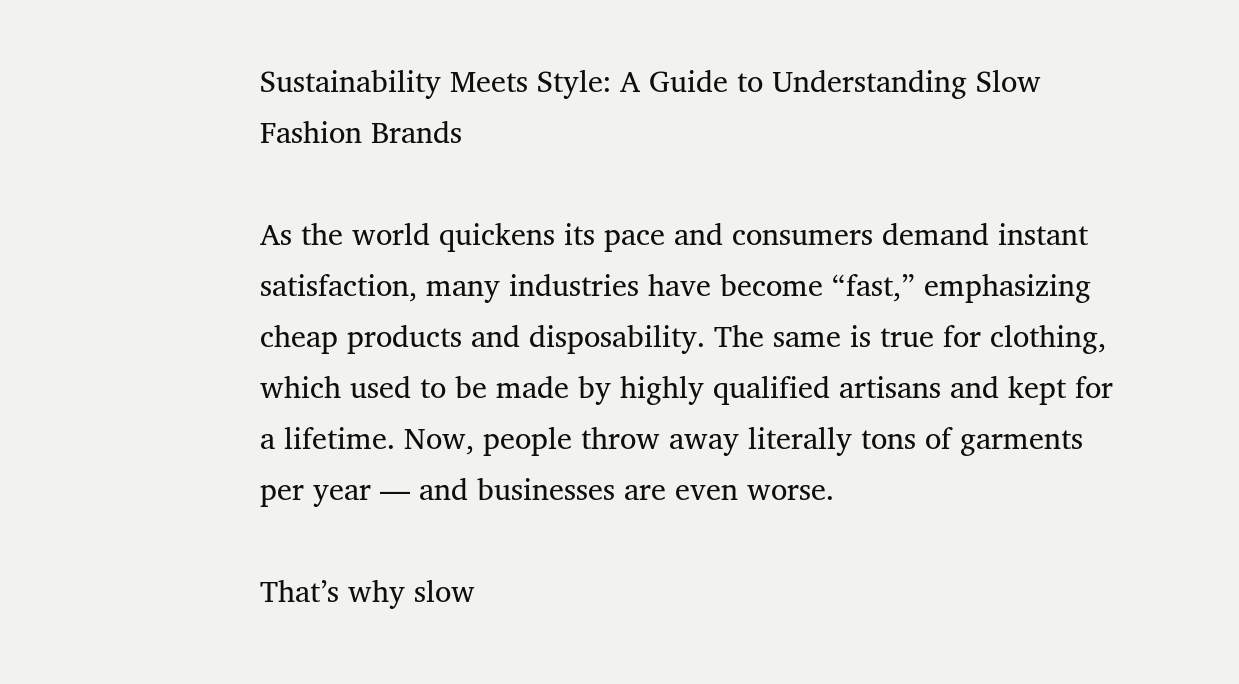Sustainability Meets Style: A Guide to Understanding Slow Fashion Brands

As the world quickens its pace and consumers demand instant satisfaction, many industries have become “fast,” emphasizing cheap products and disposability. The same is true for clothing, which used to be made by highly qualified artisans and kept for a lifetime. Now, people throw away literally tons of garments per year — and businesses are even worse.

That’s why slow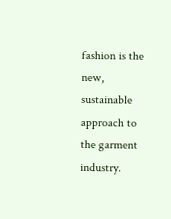fashion is the new, sustainable approach to the garment industry.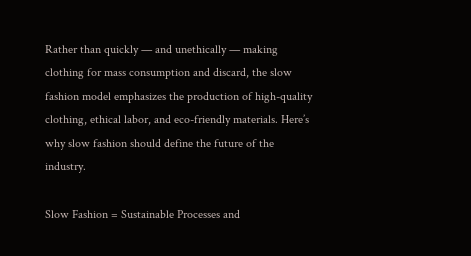Rather than quickly — and unethically — making clothing for mass consumption and discard, the slow fashion model emphasizes the production of high-quality clothing, ethical labor, and eco-friendly materials. Here’s why slow fashion should define the future of the industry.

Slow Fashion = Sustainable Processes and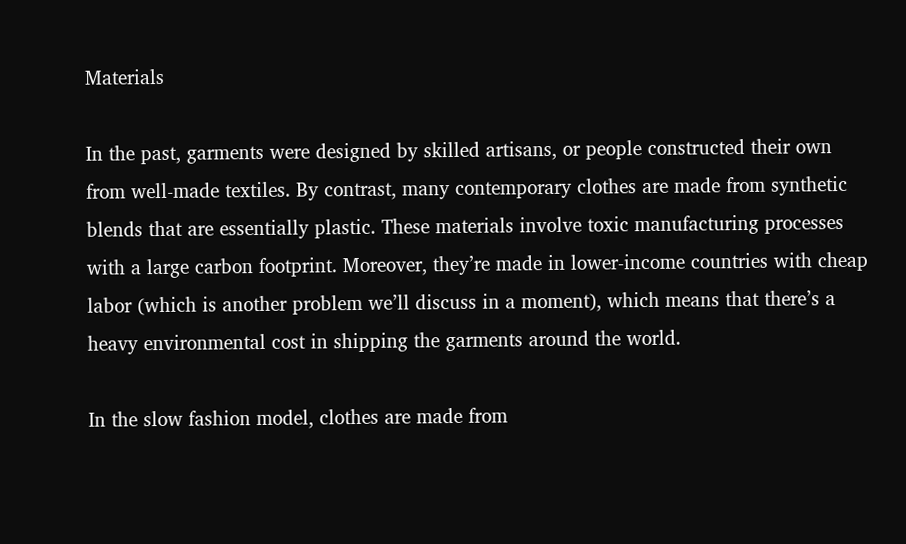Materials

In the past, garments were designed by skilled artisans, or people constructed their own from well-made textiles. By contrast, many contemporary clothes are made from synthetic blends that are essentially plastic. These materials involve toxic manufacturing processes with a large carbon footprint. Moreover, they’re made in lower-income countries with cheap labor (which is another problem we’ll discuss in a moment), which means that there’s a heavy environmental cost in shipping the garments around the world.

In the slow fashion model, clothes are made from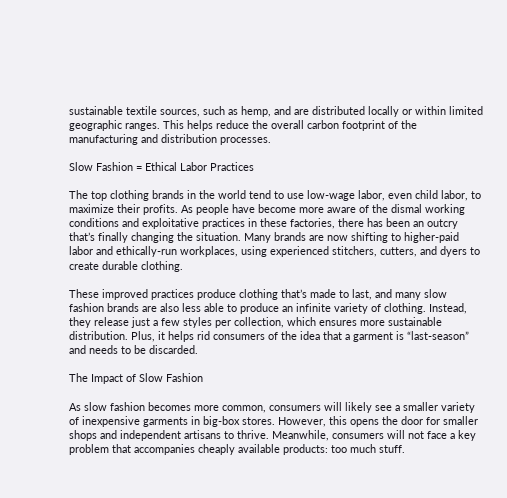sustainable textile sources, such as hemp, and are distributed locally or within limited geographic ranges. This helps reduce the overall carbon footprint of the manufacturing and distribution processes.

Slow Fashion = Ethical Labor Practices

The top clothing brands in the world tend to use low-wage labor, even child labor, to maximize their profits. As people have become more aware of the dismal working conditions and exploitative practices in these factories, there has been an outcry that’s finally changing the situation. Many brands are now shifting to higher-paid labor and ethically-run workplaces, using experienced stitchers, cutters, and dyers to create durable clothing.

These improved practices produce clothing that’s made to last, and many slow fashion brands are also less able to produce an infinite variety of clothing. Instead, they release just a few styles per collection, which ensures more sustainable distribution. Plus, it helps rid consumers of the idea that a garment is “last-season” and needs to be discarded.

The Impact of Slow Fashion

As slow fashion becomes more common, consumers will likely see a smaller variety of inexpensive garments in big-box stores. However, this opens the door for smaller shops and independent artisans to thrive. Meanwhile, consumers will not face a key problem that accompanies cheaply available products: too much stuff.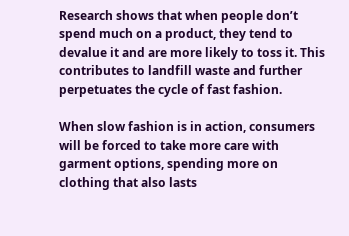Research shows that when people don’t spend much on a product, they tend to devalue it and are more likely to toss it. This contributes to landfill waste and further perpetuates the cycle of fast fashion.

When slow fashion is in action, consumers will be forced to take more care with garment options, spending more on clothing that also lasts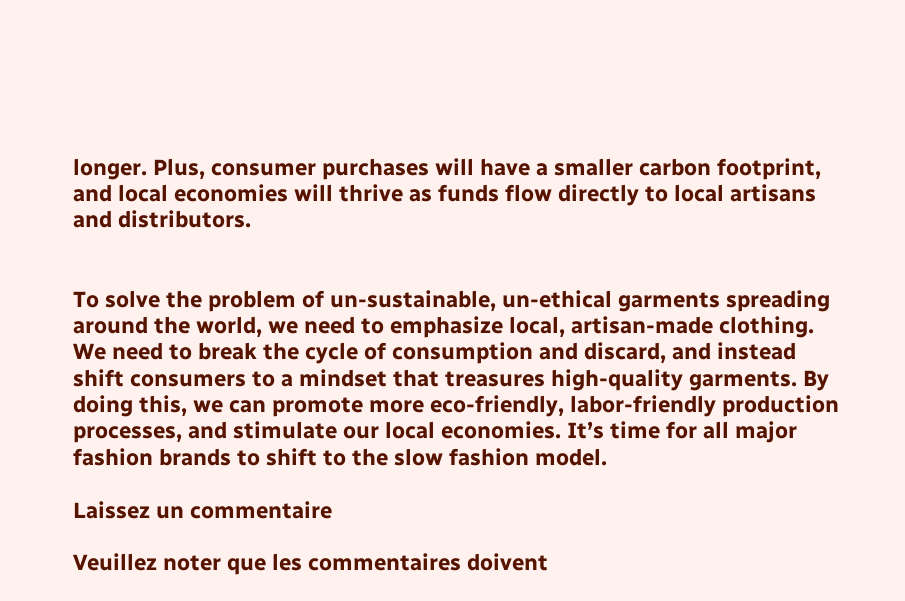longer. Plus, consumer purchases will have a smaller carbon footprint, and local economies will thrive as funds flow directly to local artisans and distributors.


To solve the problem of un-sustainable, un-ethical garments spreading around the world, we need to emphasize local, artisan-made clothing. We need to break the cycle of consumption and discard, and instead shift consumers to a mindset that treasures high-quality garments. By doing this, we can promote more eco-friendly, labor-friendly production processes, and stimulate our local economies. It’s time for all major fashion brands to shift to the slow fashion model.

Laissez un commentaire

Veuillez noter que les commentaires doivent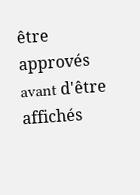être approvés avant d'être affichés